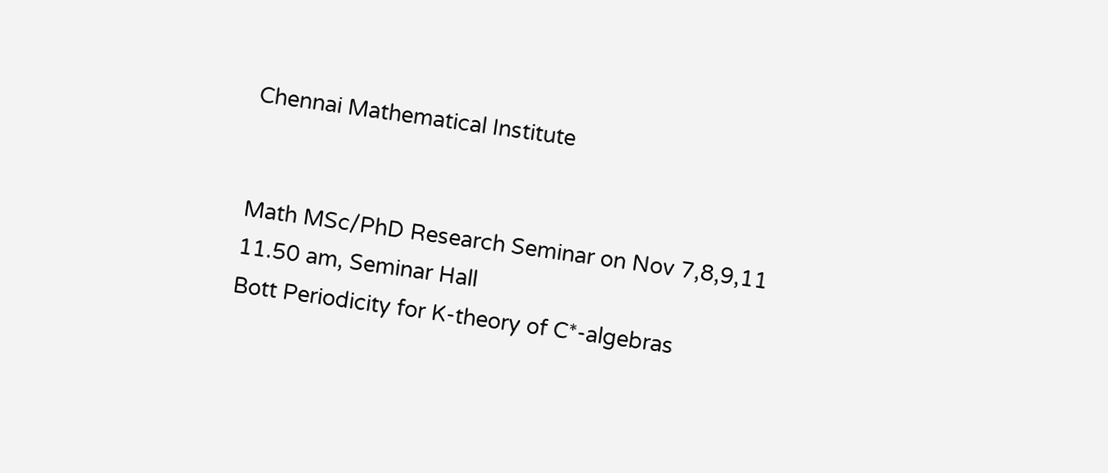Chennai Mathematical Institute


Math MSc/PhD Research Seminar on Nov 7,8,9,11
11.50 am, Seminar Hall
Bott Periodicity for K-theory of C*-algebras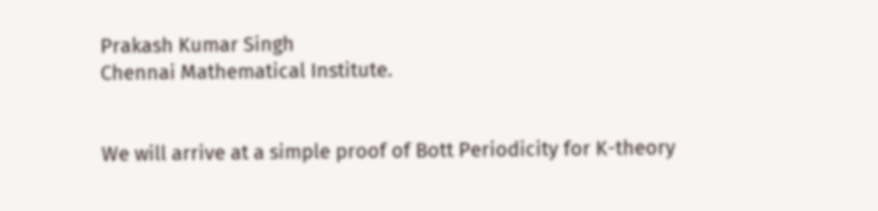Prakash Kumar Singh
Chennai Mathematical Institute.


We will arrive at a simple proof of Bott Periodicity for K-theory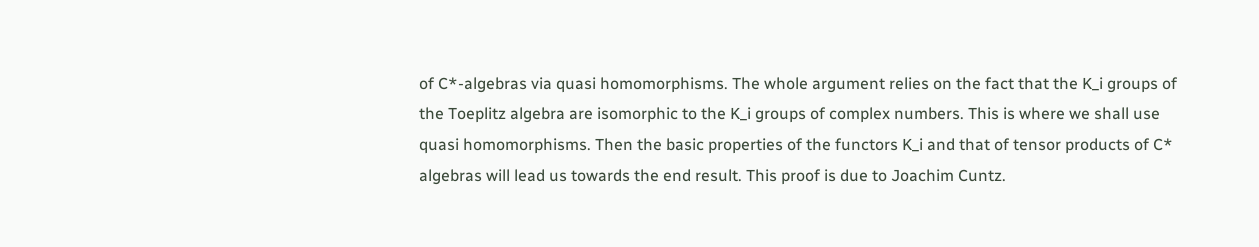of C*-algebras via quasi homomorphisms. The whole argument relies on the fact that the K_i groups of the Toeplitz algebra are isomorphic to the K_i groups of complex numbers. This is where we shall use quasi homomorphisms. Then the basic properties of the functors K_i and that of tensor products of C* algebras will lead us towards the end result. This proof is due to Joachim Cuntz.